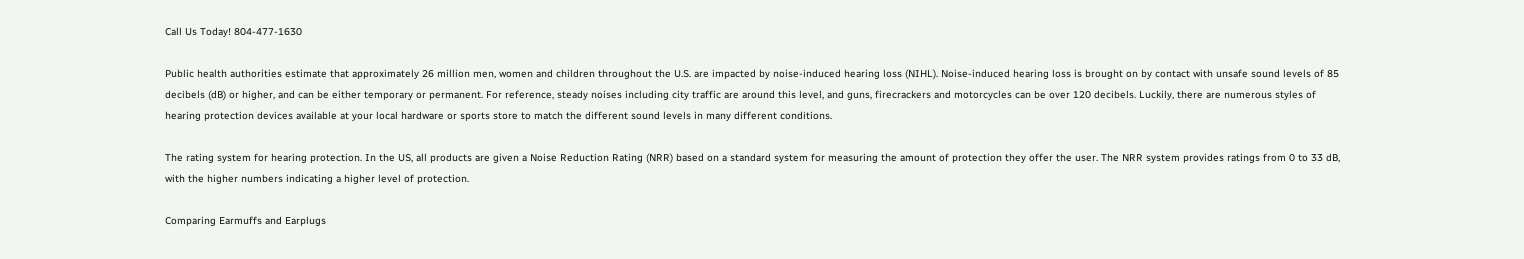Call Us Today! 804-477-1630

Public health authorities estimate that approximately 26 million men, women and children throughout the U.S. are impacted by noise-induced hearing loss (NIHL). Noise-induced hearing loss is brought on by contact with unsafe sound levels of 85 decibels (dB) or higher, and can be either temporary or permanent. For reference, steady noises including city traffic are around this level, and guns, firecrackers and motorcycles can be over 120 decibels. Luckily, there are numerous styles of hearing protection devices available at your local hardware or sports store to match the different sound levels in many different conditions.

The rating system for hearing protection. In the US, all products are given a Noise Reduction Rating (NRR) based on a standard system for measuring the amount of protection they offer the user. The NRR system provides ratings from 0 to 33 dB, with the higher numbers indicating a higher level of protection.

Comparing Earmuffs and Earplugs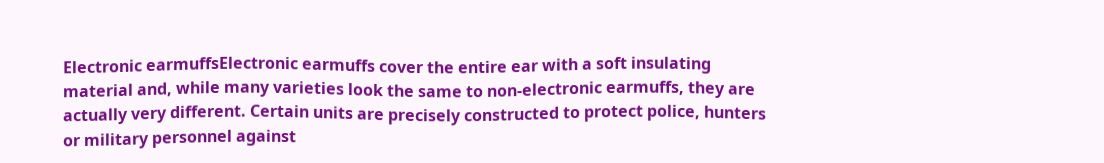Electronic earmuffsElectronic earmuffs cover the entire ear with a soft insulating material and, while many varieties look the same to non-electronic earmuffs, they are actually very different. Certain units are precisely constructed to protect police, hunters or military personnel against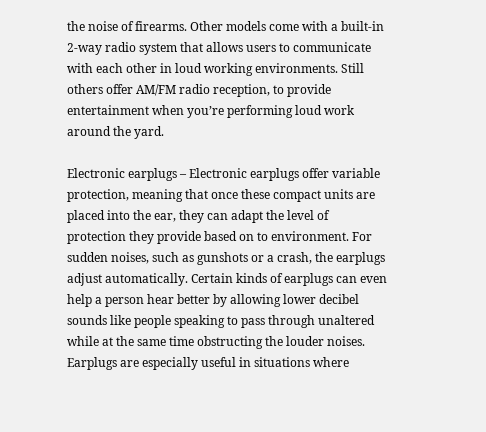the noise of firearms. Other models come with a built-in 2-way radio system that allows users to communicate with each other in loud working environments. Still others offer AM/FM radio reception, to provide entertainment when you’re performing loud work around the yard.

Electronic earplugs – Electronic earplugs offer variable protection, meaning that once these compact units are placed into the ear, they can adapt the level of protection they provide based on to environment. For sudden noises, such as gunshots or a crash, the earplugs adjust automatically. Certain kinds of earplugs can even help a person hear better by allowing lower decibel sounds like people speaking to pass through unaltered while at the same time obstructing the louder noises. Earplugs are especially useful in situations where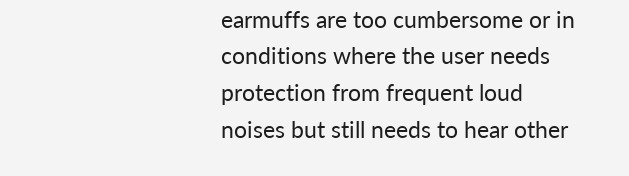earmuffs are too cumbersome or in conditions where the user needs protection from frequent loud noises but still needs to hear other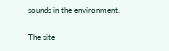sounds in the environment.

The site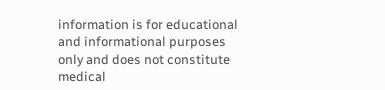information is for educational and informational purposes only and does not constitute medical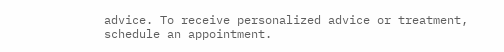advice. To receive personalized advice or treatment, schedule an appointment.